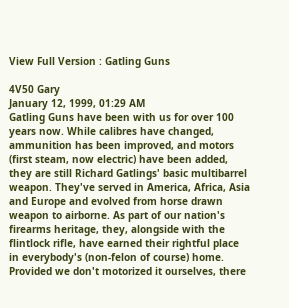View Full Version : Gatling Guns

4V50 Gary
January 12, 1999, 01:29 AM
Gatling Guns have been with us for over 100 years now. While calibres have changed, ammunition has been improved, and motors (first steam, now electric) have been added, they are still Richard Gatlings' basic multibarrel weapon. They've served in America, Africa, Asia and Europe and evolved from horse drawn weapon to airborne. As part of our nation's firearms heritage, they, alongside with the flintlock rifle, have earned their rightful place in everybody's (non-felon of course) home. Provided we don't motorized it ourselves, there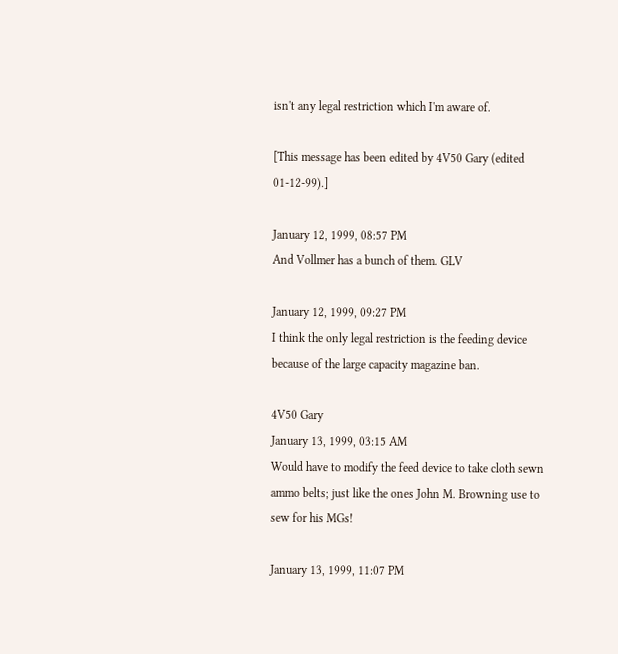isn't any legal restriction which I'm aware of.

[This message has been edited by 4V50 Gary (edited 01-12-99).]

January 12, 1999, 08:57 PM
And Vollmer has a bunch of them. GLV

January 12, 1999, 09:27 PM
I think the only legal restriction is the feeding device because of the large capacity magazine ban.

4V50 Gary
January 13, 1999, 03:15 AM
Would have to modify the feed device to take cloth sewn ammo belts; just like the ones John M. Browning use to sew for his MGs!

January 13, 1999, 11:07 PM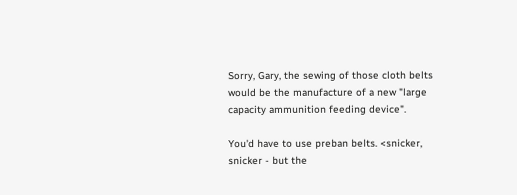Sorry, Gary, the sewing of those cloth belts would be the manufacture of a new "large capacity ammunition feeding device".

You'd have to use preban belts. <snicker, snicker - but the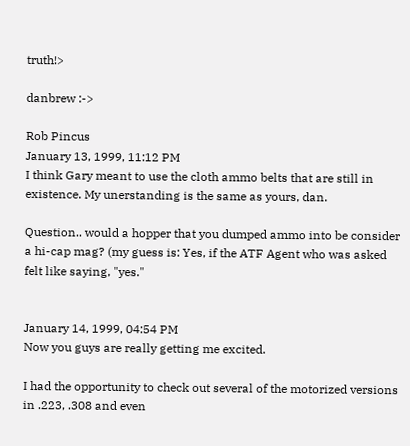truth!>

danbrew :->

Rob Pincus
January 13, 1999, 11:12 PM
I think Gary meant to use the cloth ammo belts that are still in existence. My unerstanding is the same as yours, dan.

Question.. would a hopper that you dumped ammo into be consider a hi-cap mag? (my guess is: Yes, if the ATF Agent who was asked felt like saying, "yes."


January 14, 1999, 04:54 PM
Now you guys are really getting me excited.

I had the opportunity to check out several of the motorized versions in .223, .308 and even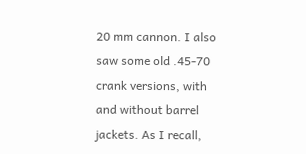20 mm cannon. I also saw some old .45-70 crank versions, with and without barrel jackets. As I recall,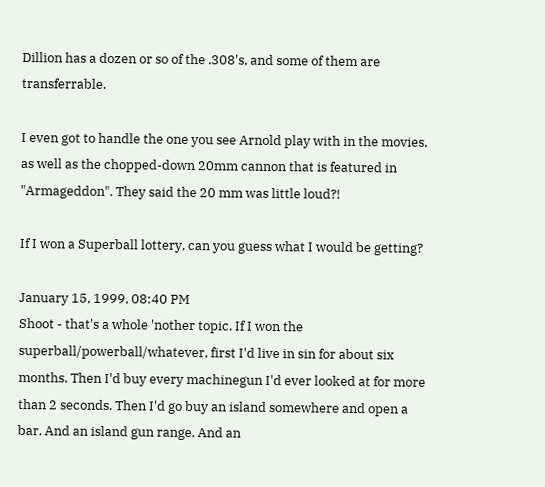Dillion has a dozen or so of the .308's, and some of them are transferrable.

I even got to handle the one you see Arnold play with in the movies, as well as the chopped-down 20mm cannon that is featured in "Armageddon". They said the 20 mm was little loud?!

If I won a Superball lottery, can you guess what I would be getting?

January 15, 1999, 08:40 PM
Shoot - that's a whole 'nother topic. If I won the superball/powerball/whatever, first I'd live in sin for about six months. Then I'd buy every machinegun I'd ever looked at for more than 2 seconds. Then I'd go buy an island somewhere and open a bar. And an island gun range. And an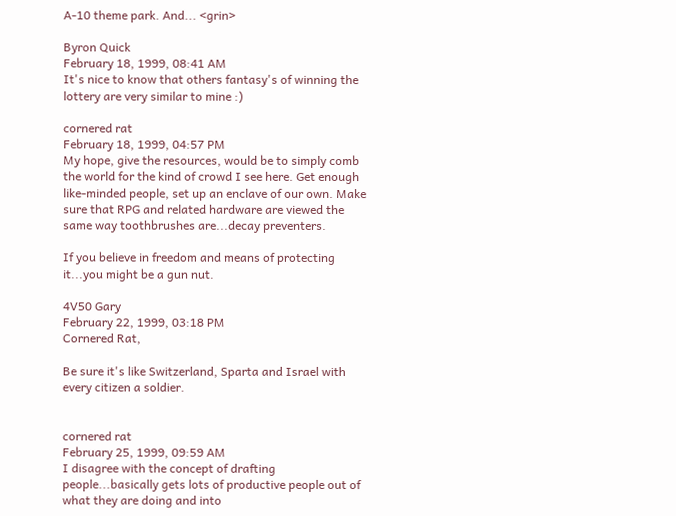A-10 theme park. And... <grin>

Byron Quick
February 18, 1999, 08:41 AM
It's nice to know that others fantasy's of winning the lottery are very similar to mine :)

cornered rat
February 18, 1999, 04:57 PM
My hope, give the resources, would be to simply comb the world for the kind of crowd I see here. Get enough like-minded people, set up an enclave of our own. Make sure that RPG and related hardware are viewed the same way toothbrushes are...decay preventers.

If you believe in freedom and means of protecting it...you might be a gun nut.

4V50 Gary
February 22, 1999, 03:18 PM
Cornered Rat,

Be sure it's like Switzerland, Sparta and Israel with every citizen a soldier.


cornered rat
February 25, 1999, 09:59 AM
I disagree with the concept of drafting people...basically gets lots of productive people out of what they are doing and into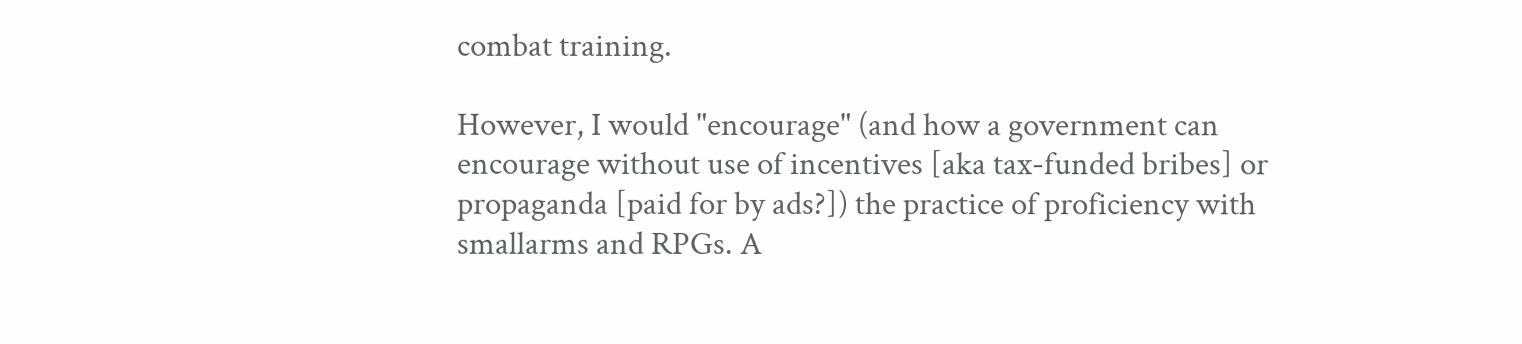combat training.

However, I would "encourage" (and how a government can encourage without use of incentives [aka tax-funded bribes] or propaganda [paid for by ads?]) the practice of proficiency with smallarms and RPGs. A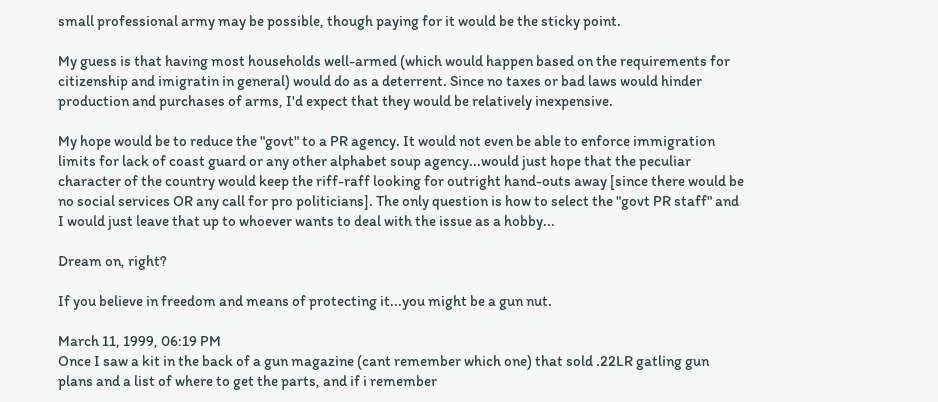small professional army may be possible, though paying for it would be the sticky point.

My guess is that having most households well-armed (which would happen based on the requirements for citizenship and imigratin in general) would do as a deterrent. Since no taxes or bad laws would hinder production and purchases of arms, I'd expect that they would be relatively inexpensive.

My hope would be to reduce the "govt" to a PR agency. It would not even be able to enforce immigration limits for lack of coast guard or any other alphabet soup agency...would just hope that the peculiar character of the country would keep the riff-raff looking for outright hand-outs away [since there would be no social services OR any call for pro politicians]. The only question is how to select the "govt PR staff" and I would just leave that up to whoever wants to deal with the issue as a hobby...

Dream on, right?

If you believe in freedom and means of protecting it...you might be a gun nut.

March 11, 1999, 06:19 PM
Once I saw a kit in the back of a gun magazine (cant remember which one) that sold .22LR gatling gun plans and a list of where to get the parts, and if i remember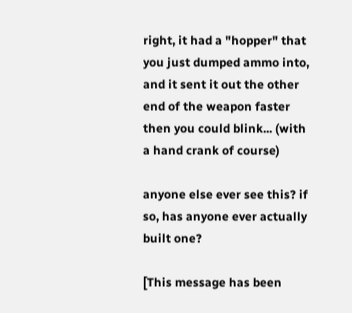right, it had a "hopper" that you just dumped ammo into, and it sent it out the other end of the weapon faster then you could blink... (with a hand crank of course)

anyone else ever see this? if so, has anyone ever actually built one?

[This message has been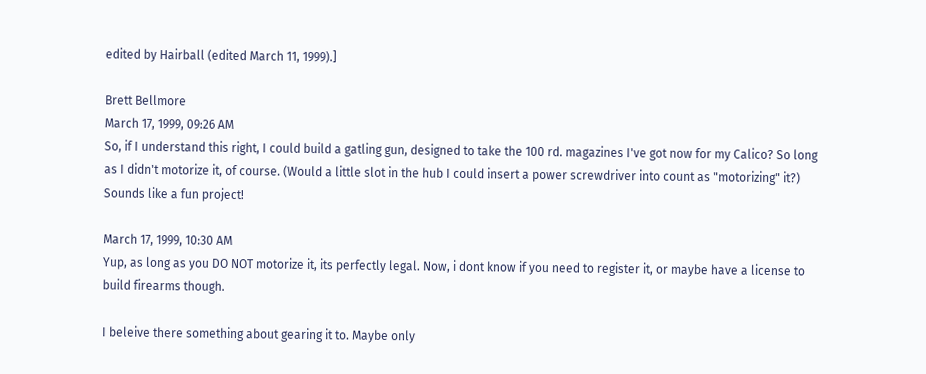edited by Hairball (edited March 11, 1999).]

Brett Bellmore
March 17, 1999, 09:26 AM
So, if I understand this right, I could build a gatling gun, designed to take the 100 rd. magazines I've got now for my Calico? So long as I didn't motorize it, of course. (Would a little slot in the hub I could insert a power screwdriver into count as "motorizing" it?) Sounds like a fun project!

March 17, 1999, 10:30 AM
Yup, as long as you DO NOT motorize it, its perfectly legal. Now, i dont know if you need to register it, or maybe have a license to build firearms though.

I beleive there something about gearing it to. Maybe only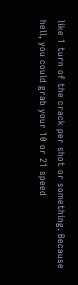like 1 turn of the crack per shot or something. Because hell, you could grab your 10 or 21 speed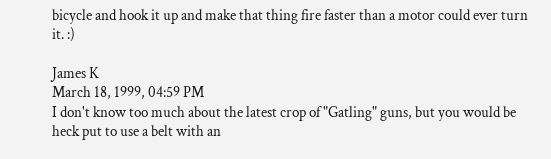bicycle and hook it up and make that thing fire faster than a motor could ever turn it. :)

James K
March 18, 1999, 04:59 PM
I don't know too much about the latest crop of "Gatling" guns, but you would be heck put to use a belt with an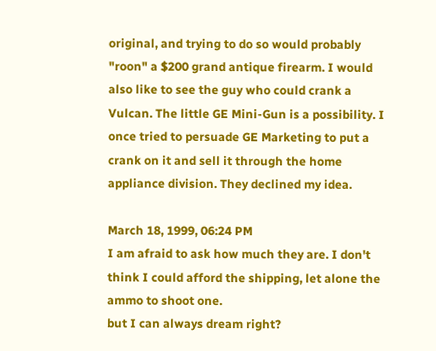original, and trying to do so would probably "roon" a $200 grand antique firearm. I would also like to see the guy who could crank a Vulcan. The little GE Mini-Gun is a possibility. I once tried to persuade GE Marketing to put a crank on it and sell it through the home appliance division. They declined my idea.

March 18, 1999, 06:24 PM
I am afraid to ask how much they are. I don't think I could afford the shipping, let alone the ammo to shoot one.
but I can always dream right?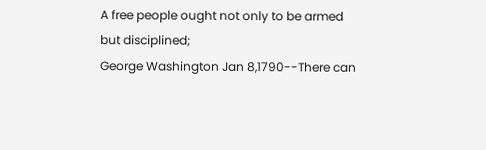A free people ought not only to be armed but disciplined;
George Washington Jan 8,1790--There can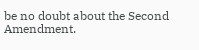be no doubt about the Second Amendment.